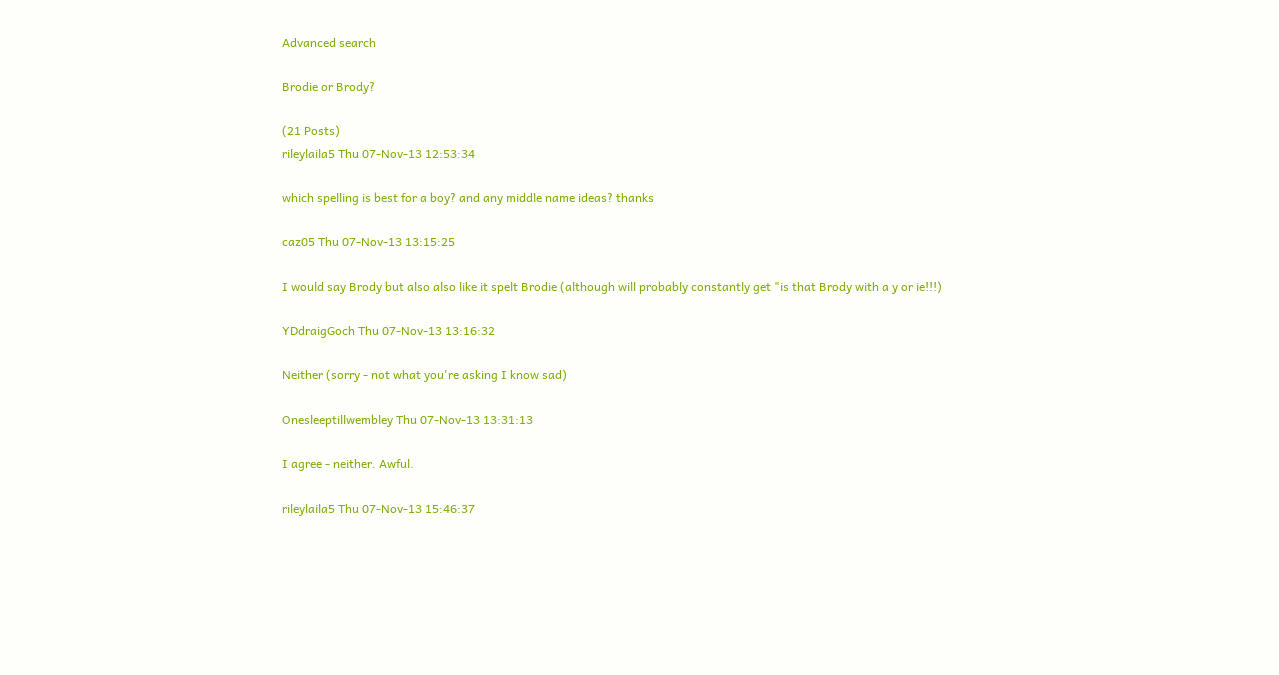Advanced search

Brodie or Brody?

(21 Posts)
rileylaila5 Thu 07-Nov-13 12:53:34

which spelling is best for a boy? and any middle name ideas? thanks

caz05 Thu 07-Nov-13 13:15:25

I would say Brody but also also like it spelt Brodie (although will probably constantly get "is that Brody with a y or ie!!!)

YDdraigGoch Thu 07-Nov-13 13:16:32

Neither (sorry - not what you're asking I know sad)

Onesleeptillwembley Thu 07-Nov-13 13:31:13

I agree - neither. Awful.

rileylaila5 Thu 07-Nov-13 15:46:37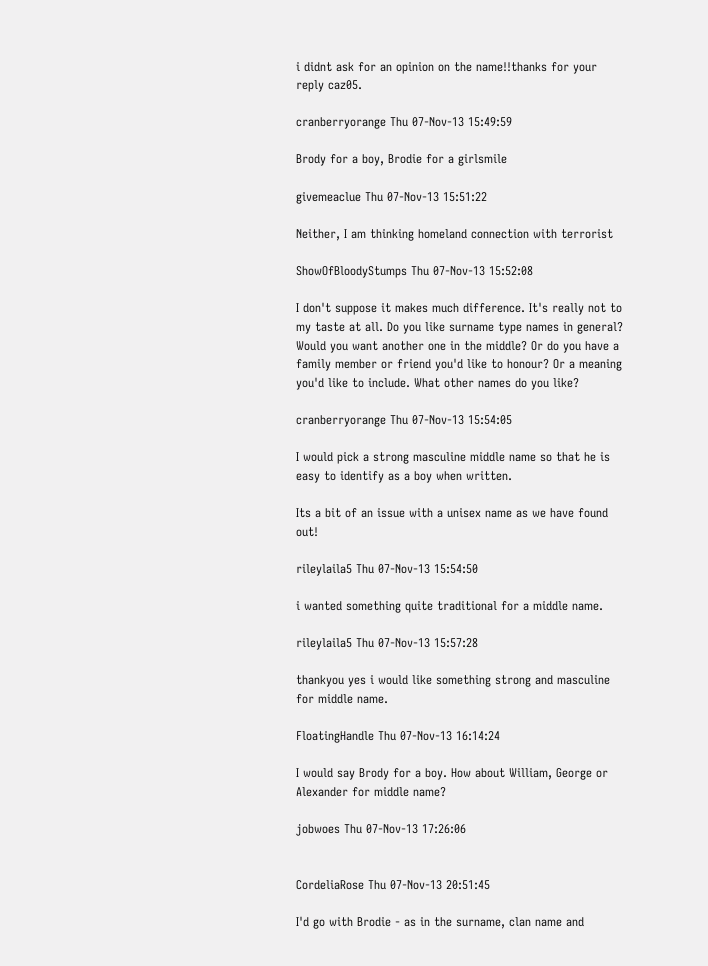i didnt ask for an opinion on the name!!thanks for your reply caz05.

cranberryorange Thu 07-Nov-13 15:49:59

Brody for a boy, Brodie for a girlsmile

givemeaclue Thu 07-Nov-13 15:51:22

Neither, I am thinking homeland connection with terrorist

ShowOfBloodyStumps Thu 07-Nov-13 15:52:08

I don't suppose it makes much difference. It's really not to my taste at all. Do you like surname type names in general? Would you want another one in the middle? Or do you have a family member or friend you'd like to honour? Or a meaning you'd like to include. What other names do you like?

cranberryorange Thu 07-Nov-13 15:54:05

I would pick a strong masculine middle name so that he is easy to identify as a boy when written.

Its a bit of an issue with a unisex name as we have found out!

rileylaila5 Thu 07-Nov-13 15:54:50

i wanted something quite traditional for a middle name.

rileylaila5 Thu 07-Nov-13 15:57:28

thankyou yes i would like something strong and masculine for middle name.

FloatingHandle Thu 07-Nov-13 16:14:24

I would say Brody for a boy. How about William, George or Alexander for middle name?

jobwoes Thu 07-Nov-13 17:26:06


CordeliaRose Thu 07-Nov-13 20:51:45

I'd go with Brodie - as in the surname, clan name and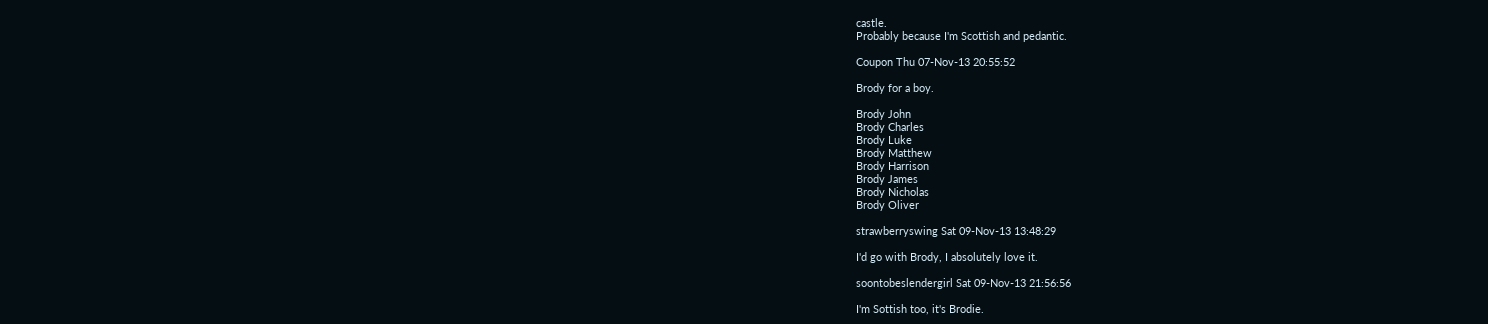castle.
Probably because I'm Scottish and pedantic.

Coupon Thu 07-Nov-13 20:55:52

Brody for a boy.

Brody John
Brody Charles
Brody Luke
Brody Matthew
Brody Harrison
Brody James
Brody Nicholas
Brody Oliver

strawberryswing Sat 09-Nov-13 13:48:29

I'd go with Brody, I absolutely love it.

soontobeslendergirl Sat 09-Nov-13 21:56:56

I'm Sottish too, it's Brodie.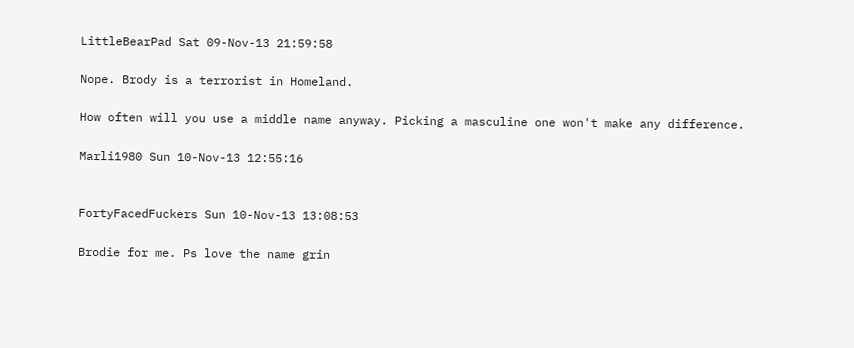LittleBearPad Sat 09-Nov-13 21:59:58

Nope. Brody is a terrorist in Homeland.

How often will you use a middle name anyway. Picking a masculine one won't make any difference.

Marli1980 Sun 10-Nov-13 12:55:16


FortyFacedFuckers Sun 10-Nov-13 13:08:53

Brodie for me. Ps love the name grin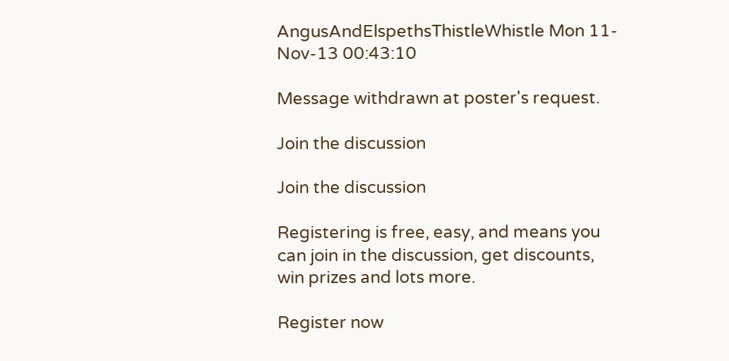AngusAndElspethsThistleWhistle Mon 11-Nov-13 00:43:10

Message withdrawn at poster's request.

Join the discussion

Join the discussion

Registering is free, easy, and means you can join in the discussion, get discounts, win prizes and lots more.

Register now